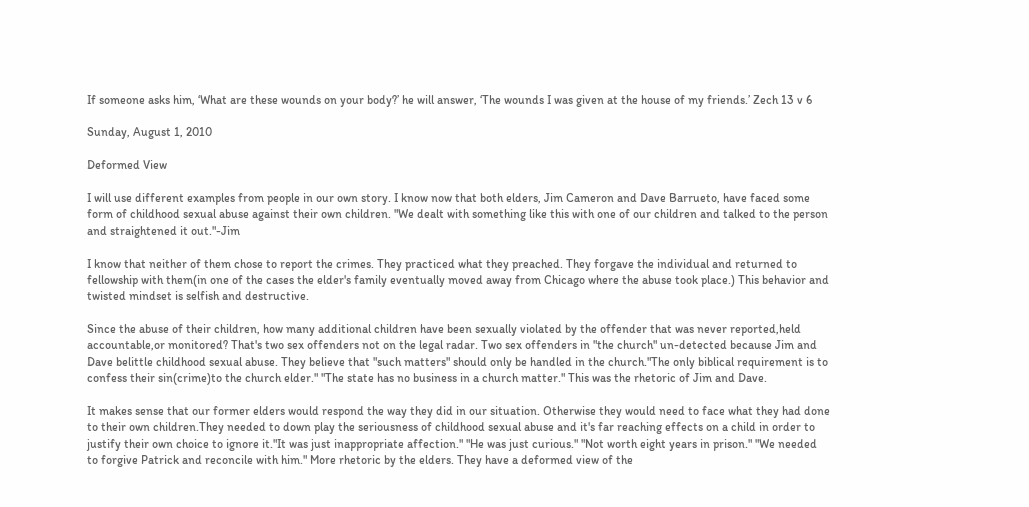If someone asks him, ‘What are these wounds on your body?’ he will answer, ‘The wounds I was given at the house of my friends.’ Zech 13 v 6

Sunday, August 1, 2010

Deformed View

I will use different examples from people in our own story. I know now that both elders, Jim Cameron and Dave Barrueto, have faced some form of childhood sexual abuse against their own children. "We dealt with something like this with one of our children and talked to the person and straightened it out."-Jim

I know that neither of them chose to report the crimes. They practiced what they preached. They forgave the individual and returned to fellowship with them(in one of the cases the elder's family eventually moved away from Chicago where the abuse took place.) This behavior and twisted mindset is selfish and destructive.

Since the abuse of their children, how many additional children have been sexually violated by the offender that was never reported,held accountable,or monitored? That's two sex offenders not on the legal radar. Two sex offenders in "the church" un-detected because Jim and Dave belittle childhood sexual abuse. They believe that "such matters" should only be handled in the church."The only biblical requirement is to confess their sin(crime)to the church elder." "The state has no business in a church matter." This was the rhetoric of Jim and Dave.

It makes sense that our former elders would respond the way they did in our situation. Otherwise they would need to face what they had done to their own children.They needed to down play the seriousness of childhood sexual abuse and it's far reaching effects on a child in order to justify their own choice to ignore it."It was just inappropriate affection." "He was just curious." "Not worth eight years in prison." "We needed to forgive Patrick and reconcile with him." More rhetoric by the elders. They have a deformed view of the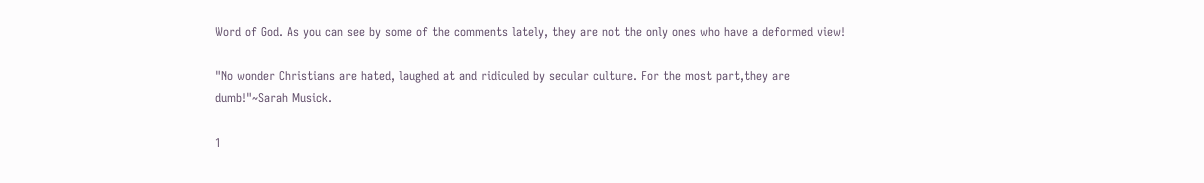Word of God. As you can see by some of the comments lately, they are not the only ones who have a deformed view!

"No wonder Christians are hated, laughed at and ridiculed by secular culture. For the most part,they are dumb!"~Sarah Musick.

1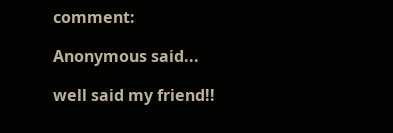comment:

Anonymous said...

well said my friend!!